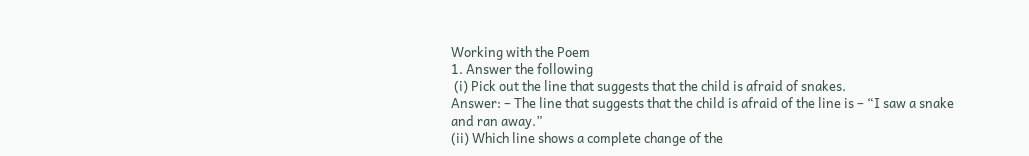Working with the Poem
1. Answer the following
 (i) Pick out the line that suggests that the child is afraid of snakes.
Answer: – The line that suggests that the child is afraid of the line is – “I saw a snake and ran away.”
(ii) Which line shows a complete change of the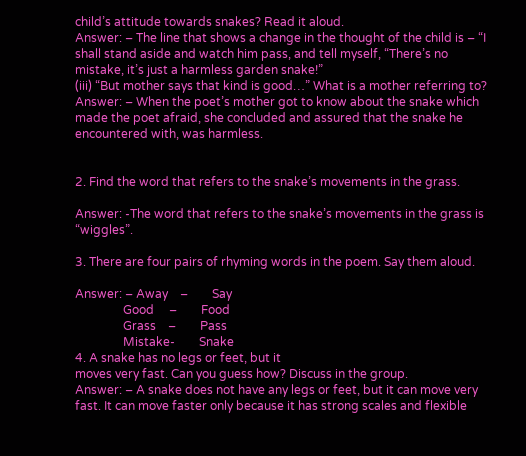child’s attitude towards snakes? Read it aloud.
Answer: – The line that shows a change in the thought of the child is – “I shall stand aside and watch him pass, and tell myself, “There’s no
mistake, it’s just a harmless garden snake!”
(iii) “But mother says that kind is good…” What is a mother referring to?
Answer: – When the poet’s mother got to know about the snake which made the poet afraid, she concluded and assured that the snake he encountered with, was harmless.


2. Find the word that refers to the snake’s movements in the grass.

Answer: -The word that refers to the snake’s movements in the grass is “wiggles”.

3. There are four pairs of rhyming words in the poem. Say them aloud.

Answer: – Away    –        Say
                Good     –        Food
                Grass    –        Pass
                Mistake-        Snake
4. A snake has no legs or feet, but it
moves very fast. Can you guess how? Discuss in the group.
Answer: – A snake does not have any legs or feet, but it can move very fast. It can move faster only because it has strong scales and flexible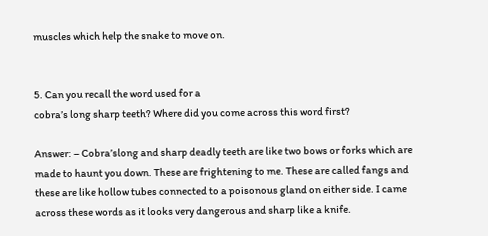muscles which help the snake to move on.


5. Can you recall the word used for a
cobra’s long sharp teeth? Where did you come across this word first?

Answer: – Cobra’slong and sharp deadly teeth are like two bows or forks which are made to haunt you down. These are frightening to me. These are called fangs and these are like hollow tubes connected to a poisonous gland on either side. I came across these words as it looks very dangerous and sharp like a knife.